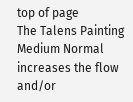top of page
The Talens Painting Medium Normal increases the flow and/or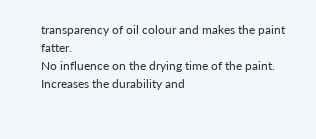transparency of oil colour and makes the paint fatter.
No influence on the drying time of the paint.
Increases the durability and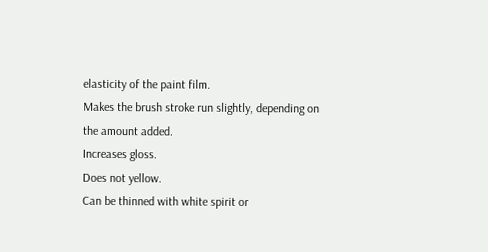elasticity of the paint film.
Makes the brush stroke run slightly, depending on the amount added.
Increases gloss.
Does not yellow.
Can be thinned with white spirit or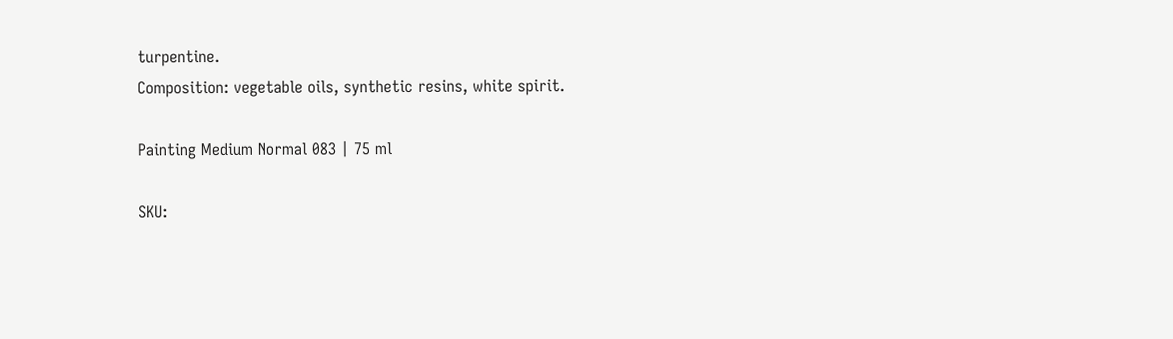turpentine.
Composition: vegetable oils, synthetic resins, white spirit.

Painting Medium Normal 083 | 75 ml

SKU: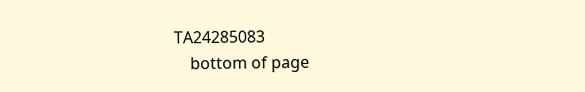TA24285083
    bottom of page